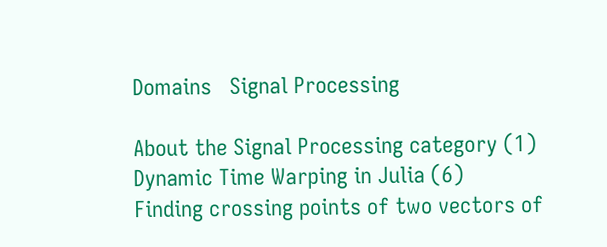Domains   Signal Processing

About the Signal Processing category (1)
Dynamic Time Warping in Julia (6)
Finding crossing points of two vectors of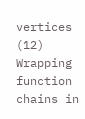vertices (12)
Wrapping function chains in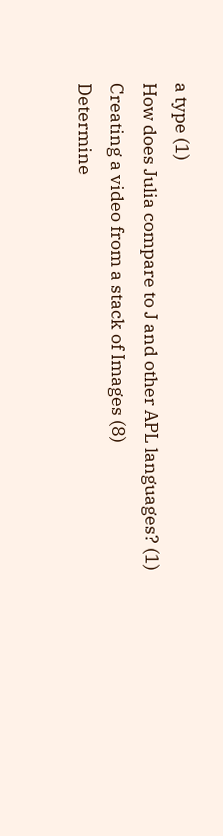a type (1)
How does Julia compare to J and other APL languages? (1)
Creating a video from a stack of Images (8)
Determine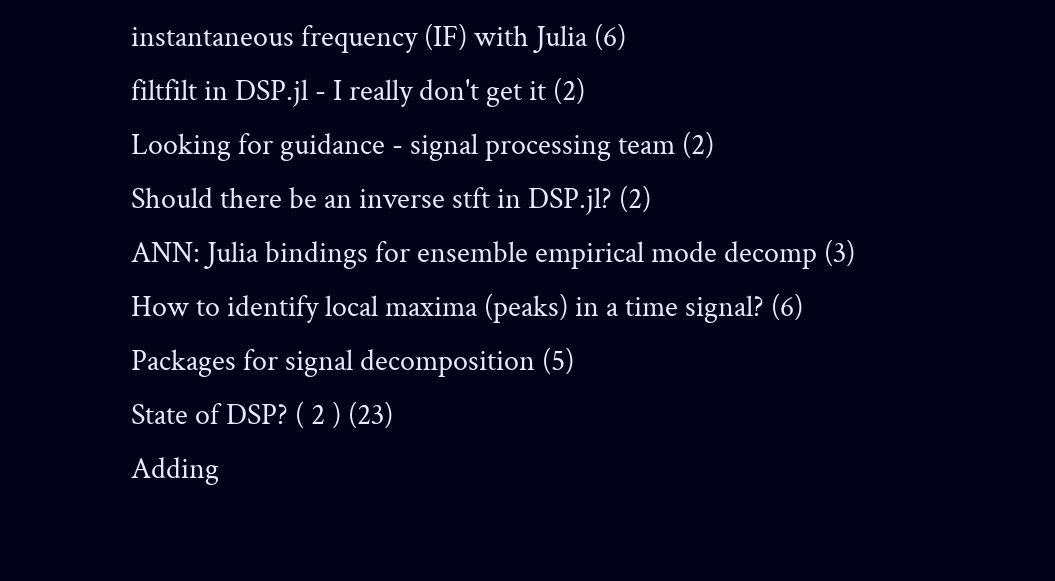instantaneous frequency (IF) with Julia (6)
filtfilt in DSP.jl - I really don't get it (2)
Looking for guidance - signal processing team (2)
Should there be an inverse stft in DSP.jl? (2)
ANN: Julia bindings for ensemble empirical mode decomp (3)
How to identify local maxima (peaks) in a time signal? (6)
Packages for signal decomposition (5)
State of DSP? ( 2 ) (23)
Adding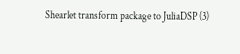Shearlet transform package to JuliaDSP (3)